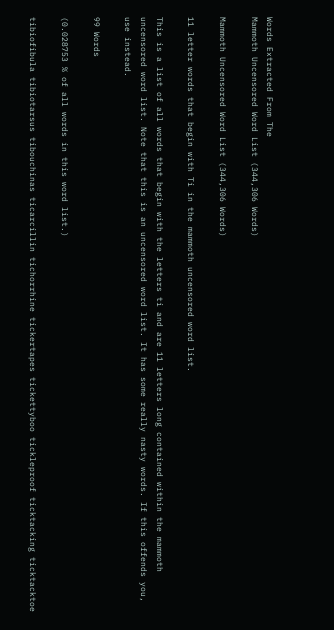Words Extracted From The
Mammoth Uncensored Word List (344,306 Words)

Mammoth Uncensored Word List (344,306 Words)

11 letter words that begin with Ti in the mammoth uncensored word list.

This is a list of all words that begin with the letters ti and are 11 letters long contained within the mammoth uncensored word list. Note that this is an uncensored word list. It has some really nasty words. If this offends you, use instead.

99 Words

(0.028753 % of all words in this word list.)

tibiofibula tibiotarsus tibouchinas ticarcillin tichorrhine tickertapes tickettyboo tickleproof ticktacking ticktacktoe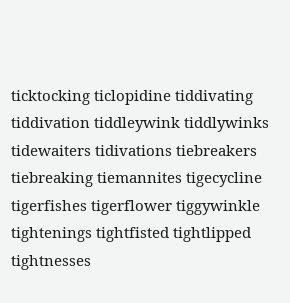ticktocking ticlopidine tiddivating tiddivation tiddleywink tiddlywinks tidewaiters tidivations tiebreakers tiebreaking tiemannites tigecycline tigerfishes tigerflower tiggywinkle tightenings tightfisted tightlipped tightnesses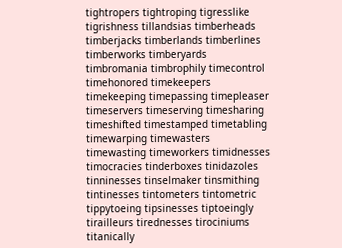tightropers tightroping tigresslike tigrishness tillandsias timberheads timberjacks timberlands timberlines timberworks timberyards timbromania timbrophily timecontrol timehonored timekeepers timekeeping timepassing timepleaser timeservers timeserving timesharing timeshifted timestamped timetabling timewarping timewasters timewasting timeworkers timidnesses timocracies tinderboxes tinidazoles tinninesses tinselmaker tinsmithing tintinesses tintometers tintometric tippytoeing tipsinesses tiptoeingly tirailleurs tirednesses tirociniums titanically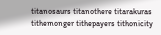titanosaurs titanothere titarakuras tithemonger tithepayers tithonicity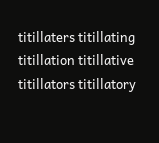titillaters titillating titillation titillative titillators titillatory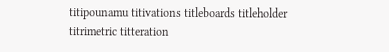titipounamu titivations titleboards titleholder titrimetric titteration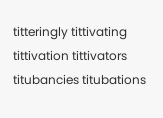titteringly tittivating tittivation tittivators titubancies titubations